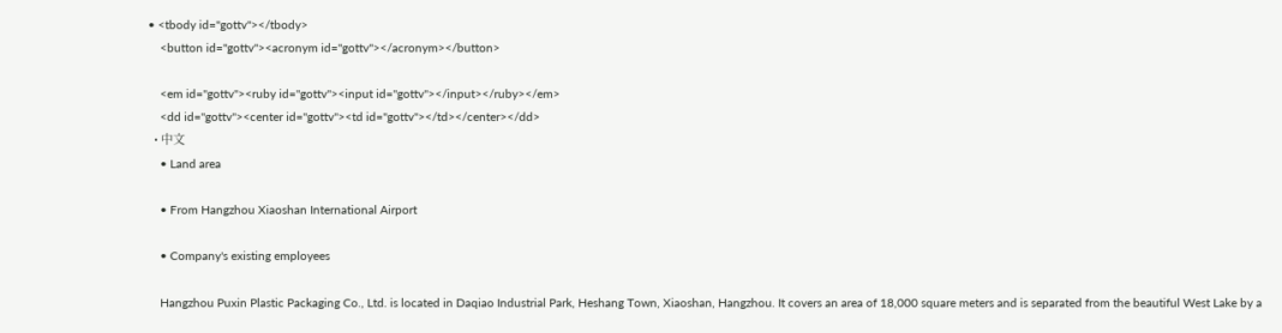• <tbody id="gottv"></tbody>
    <button id="gottv"><acronym id="gottv"></acronym></button>

    <em id="gottv"><ruby id="gottv"><input id="gottv"></input></ruby></em>
    <dd id="gottv"><center id="gottv"><td id="gottv"></td></center></dd>
  • 中文
    • Land area

    • From Hangzhou Xiaoshan International Airport

    • Company's existing employees

    Hangzhou Puxin Plastic Packaging Co., Ltd. is located in Daqiao Industrial Park, Heshang Town, Xiaoshan, Hangzhou. It covers an area of 18,000 square meters and is separated from the beautiful West Lake by a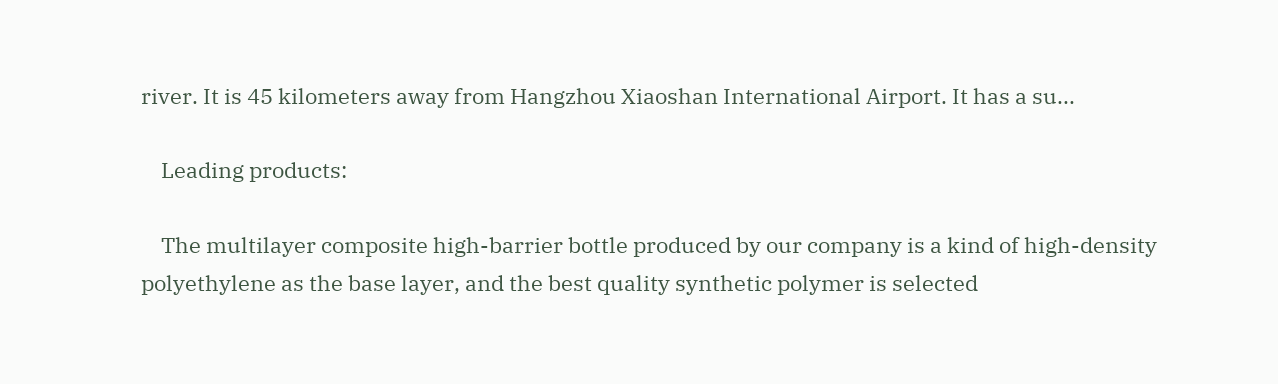river. It is 45 kilometers away from Hangzhou Xiaoshan International Airport. It has a su...

    Leading products:

    The multilayer composite high-barrier bottle produced by our company is a kind of high-density polyethylene as the base layer, and the best quality synthetic polymer is selected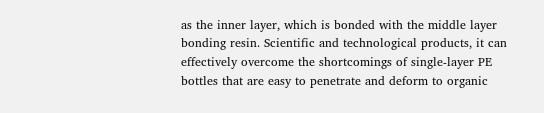as the inner layer, which is bonded with the middle layer bonding resin. Scientific and technological products, it can effectively overcome the shortcomings of single-layer PE bottles that are easy to penetrate and deform to organic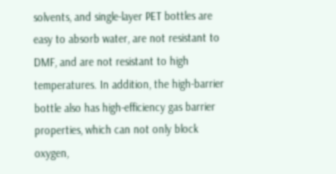solvents, and single-layer PET bottles are easy to absorb water, are not resistant to DMF, and are not resistant to high temperatures. In addition, the high-barrier bottle also has high-efficiency gas barrier properties, which can not only block oxygen,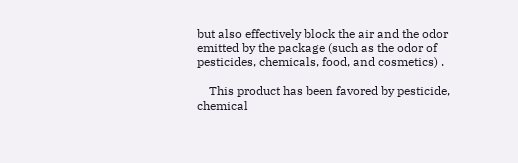but also effectively block the air and the odor emitted by the package (such as the odor of pesticides, chemicals, food, and cosmetics) .

    This product has been favored by pesticide, chemical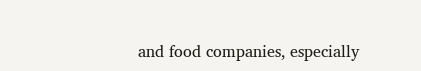and food companies, especially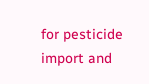for pesticide import and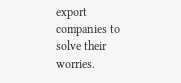export companies to solve their worries.